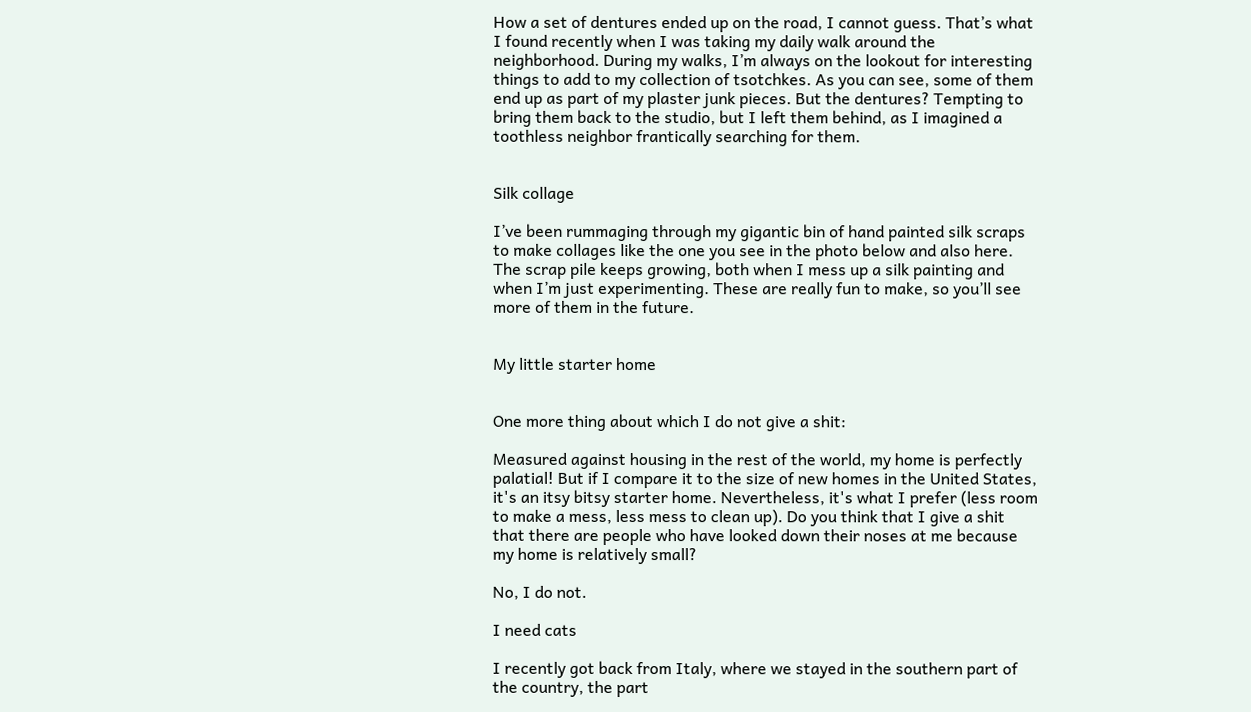How a set of dentures ended up on the road, I cannot guess. That’s what I found recently when I was taking my daily walk around the neighborhood. During my walks, I’m always on the lookout for interesting things to add to my collection of tsotchkes. As you can see, some of them end up as part of my plaster junk pieces. But the dentures? Tempting to bring them back to the studio, but I left them behind, as I imagined a toothless neighbor frantically searching for them.


Silk collage

I’ve been rummaging through my gigantic bin of hand painted silk scraps to make collages like the one you see in the photo below and also here. The scrap pile keeps growing, both when I mess up a silk painting and when I’m just experimenting. These are really fun to make, so you’ll see more of them in the future.


My little starter home


One more thing about which I do not give a shit:

Measured against housing in the rest of the world, my home is perfectly palatial! But if I compare it to the size of new homes in the United States, it's an itsy bitsy starter home. Nevertheless, it's what I prefer (less room to make a mess, less mess to clean up). Do you think that I give a shit that there are people who have looked down their noses at me because my home is relatively small?

No, I do not.

I need cats

I recently got back from Italy, where we stayed in the southern part of the country, the part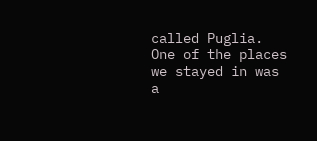called Puglia. One of the places we stayed in was a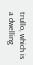trullo, which is a dwelling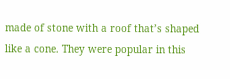made of stone with a roof that’s shaped like a cone. They were popular in this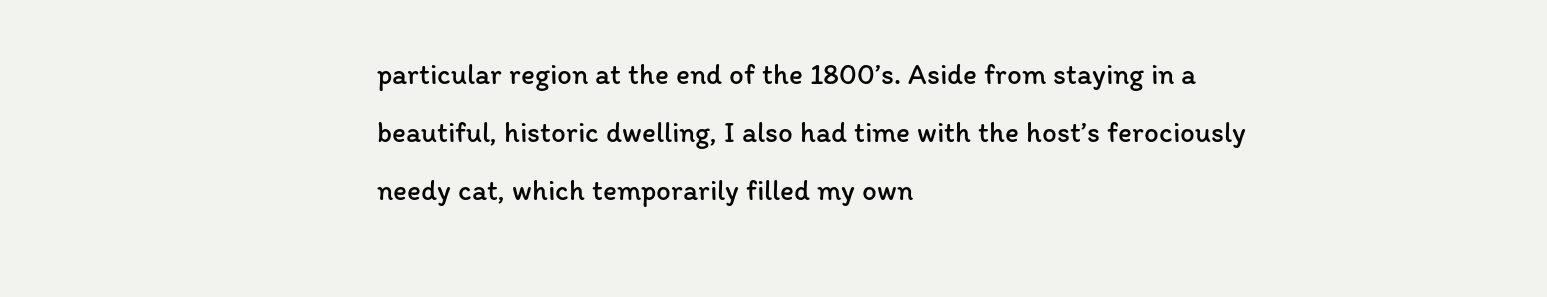particular region at the end of the 1800’s. Aside from staying in a beautiful, historic dwelling, I also had time with the host’s ferociously needy cat, which temporarily filled my own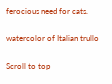ferocious need for cats.

watercolor of Italian trullo

Scroll to top